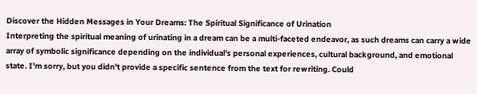Discover the Hidden Messages in Your Dreams: The Spiritual Significance of Urination
Interpreting the spiritual meaning of urinating in a dream can be a multi-faceted endeavor, as such dreams can carry a wide array of symbolic significance depending on the individual's personal experiences, cultural background, and emotional state. I'm sorry, but you didn't provide a specific sentence from the text for rewriting. Could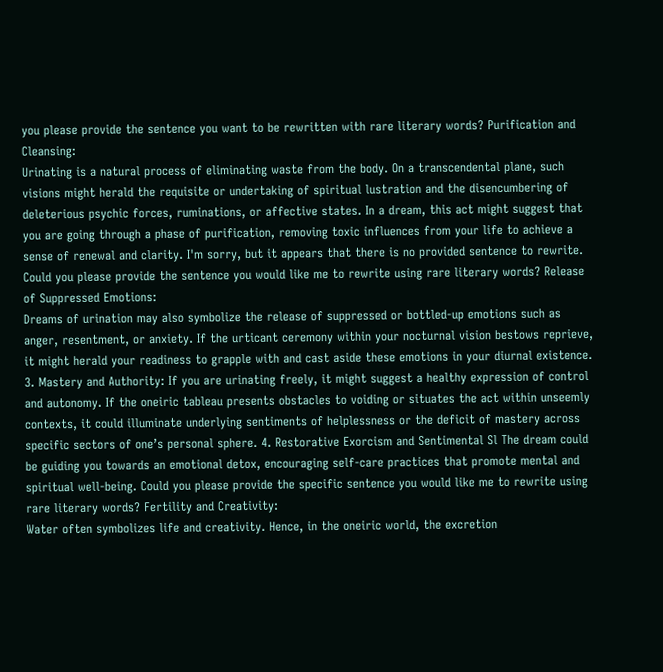you please provide the sentence you want to be rewritten with rare literary words? Purification and Cleansing:
Urinating is a natural process of eliminating waste from the body. On a transcendental plane, such visions might herald the requisite or undertaking of spiritual lustration and the disencumbering of deleterious psychic forces, ruminations, or affective states. In a dream, this act might suggest that you are going through a phase of purification, removing toxic influences from your life to achieve a sense of renewal and clarity. I'm sorry, but it appears that there is no provided sentence to rewrite. Could you please provide the sentence you would like me to rewrite using rare literary words? Release of Suppressed Emotions:
Dreams of urination may also symbolize the release of suppressed or bottled-up emotions such as anger, resentment, or anxiety. If the urticant ceremony within your nocturnal vision bestows reprieve, it might herald your readiness to grapple with and cast aside these emotions in your diurnal existence. 3. Mastery and Authority: If you are urinating freely, it might suggest a healthy expression of control and autonomy. If the oneiric tableau presents obstacles to voiding or situates the act within unseemly contexts, it could illuminate underlying sentiments of helplessness or the deficit of mastery across specific sectors of one’s personal sphere. 4. Restorative Exorcism and Sentimental Sl The dream could be guiding you towards an emotional detox, encouraging self-care practices that promote mental and spiritual well-being. Could you please provide the specific sentence you would like me to rewrite using rare literary words? Fertility and Creativity:
Water often symbolizes life and creativity. Hence, in the oneiric world, the excretion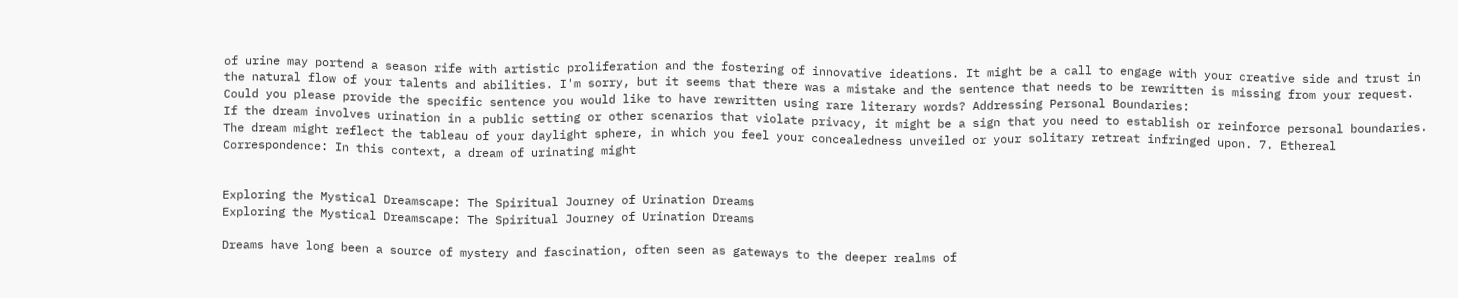of urine may portend a season rife with artistic proliferation and the fostering of innovative ideations. It might be a call to engage with your creative side and trust in the natural flow of your talents and abilities. I'm sorry, but it seems that there was a mistake and the sentence that needs to be rewritten is missing from your request. Could you please provide the specific sentence you would like to have rewritten using rare literary words? Addressing Personal Boundaries:
If the dream involves urination in a public setting or other scenarios that violate privacy, it might be a sign that you need to establish or reinforce personal boundaries. The dream might reflect the tableau of your daylight sphere, in which you feel your concealedness unveiled or your solitary retreat infringed upon. 7. Ethereal Correspondence: In this context, a dream of urinating might


Exploring the Mystical Dreamscape: The Spiritual Journey of Urination Dreams
Exploring the Mystical Dreamscape: The Spiritual Journey of Urination Dreams

Dreams have long been a source of mystery and fascination, often seen as gateways to the deeper realms of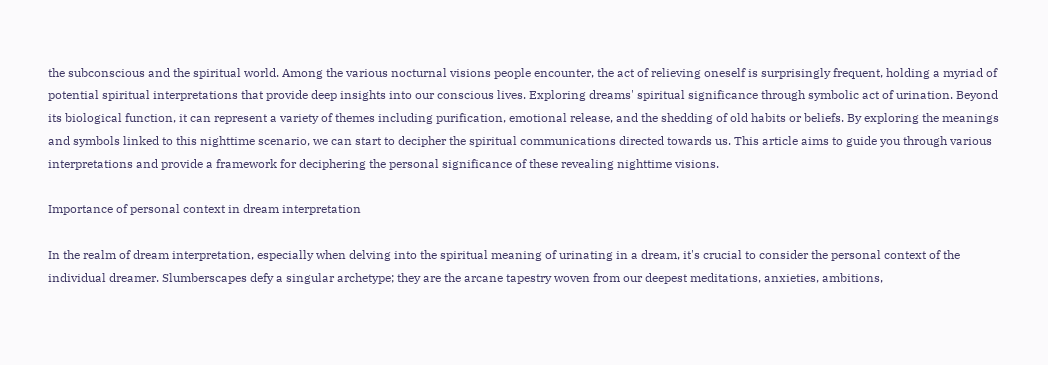the subconscious and the spiritual world. Among the various nocturnal visions people encounter, the act of relieving oneself is surprisingly frequent, holding a myriad of potential spiritual interpretations that provide deep insights into our conscious lives. Exploring dreams' spiritual significance through symbolic act of urination. Beyond its biological function, it can represent a variety of themes including purification, emotional release, and the shedding of old habits or beliefs. By exploring the meanings and symbols linked to this nighttime scenario, we can start to decipher the spiritual communications directed towards us. This article aims to guide you through various interpretations and provide a framework for deciphering the personal significance of these revealing nighttime visions.

Importance of personal context in dream interpretation

In the realm of dream interpretation, especially when delving into the spiritual meaning of urinating in a dream, it's crucial to consider the personal context of the individual dreamer. Slumberscapes defy a singular archetype; they are the arcane tapestry woven from our deepest meditations, anxieties, ambitions,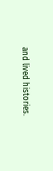and lived histories.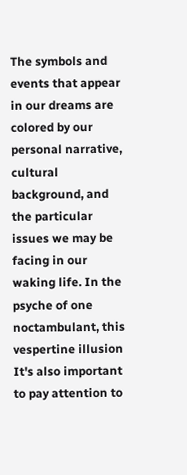The symbols and events that appear in our dreams are colored by our personal narrative, cultural background, and the particular issues we may be facing in our waking life. In the psyche of one noctambulant, this vespertine illusion It's also important to pay attention to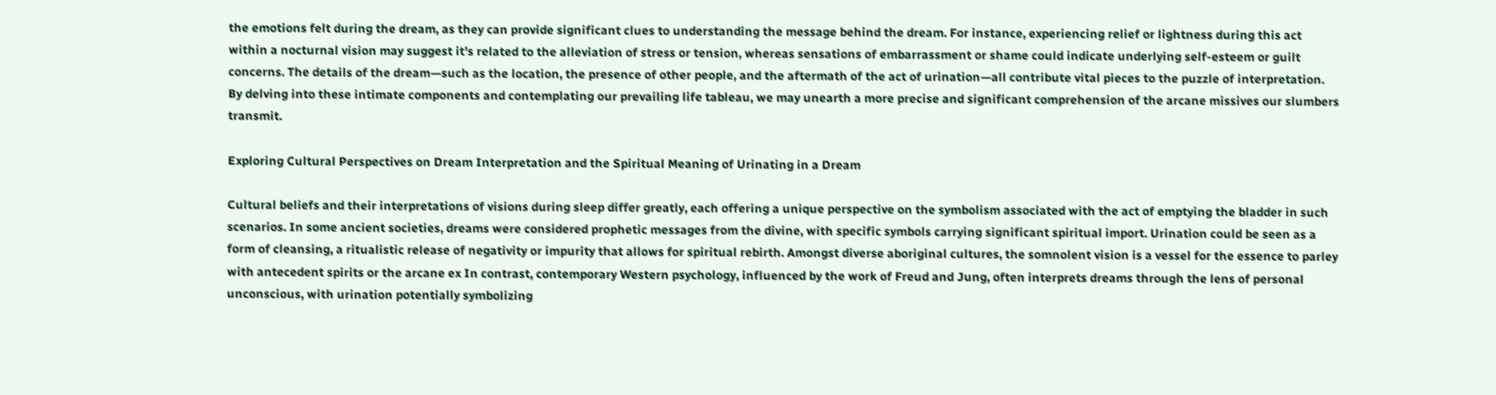the emotions felt during the dream, as they can provide significant clues to understanding the message behind the dream. For instance, experiencing relief or lightness during this act within a nocturnal vision may suggest it's related to the alleviation of stress or tension, whereas sensations of embarrassment or shame could indicate underlying self-esteem or guilt concerns. The details of the dream—such as the location, the presence of other people, and the aftermath of the act of urination—all contribute vital pieces to the puzzle of interpretation. By delving into these intimate components and contemplating our prevailing life tableau, we may unearth a more precise and significant comprehension of the arcane missives our slumbers transmit.

Exploring Cultural Perspectives on Dream Interpretation and the Spiritual Meaning of Urinating in a Dream

Cultural beliefs and their interpretations of visions during sleep differ greatly, each offering a unique perspective on the symbolism associated with the act of emptying the bladder in such scenarios. In some ancient societies, dreams were considered prophetic messages from the divine, with specific symbols carrying significant spiritual import. Urination could be seen as a form of cleansing, a ritualistic release of negativity or impurity that allows for spiritual rebirth. Amongst diverse aboriginal cultures, the somnolent vision is a vessel for the essence to parley with antecedent spirits or the arcane ex In contrast, contemporary Western psychology, influenced by the work of Freud and Jung, often interprets dreams through the lens of personal unconscious, with urination potentially symbolizing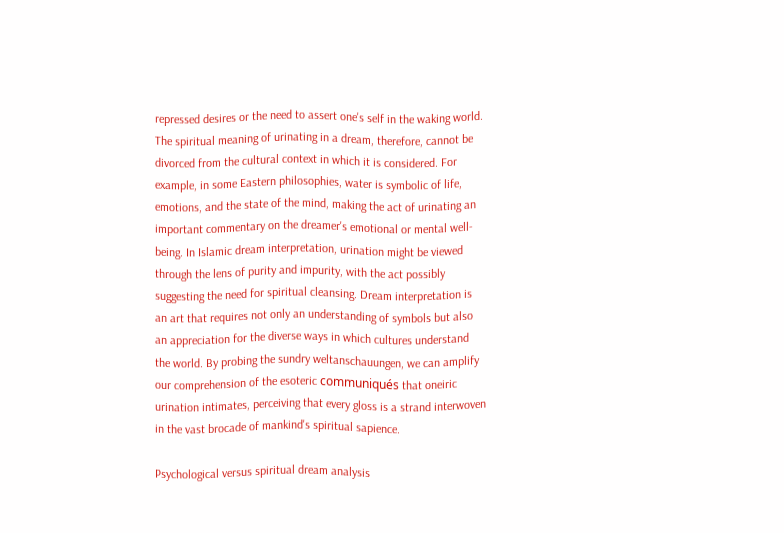repressed desires or the need to assert one's self in the waking world. The spiritual meaning of urinating in a dream, therefore, cannot be divorced from the cultural context in which it is considered. For example, in some Eastern philosophies, water is symbolic of life, emotions, and the state of the mind, making the act of urinating an important commentary on the dreamer's emotional or mental well-being. In Islamic dream interpretation, urination might be viewed through the lens of purity and impurity, with the act possibly suggesting the need for spiritual cleansing. Dream interpretation is an art that requires not only an understanding of symbols but also an appreciation for the diverse ways in which cultures understand the world. By probing the sundry weltanschauungen, we can amplify our comprehension of the esoteric communiqués that oneiric urination intimates, perceiving that every gloss is a strand interwoven in the vast brocade of mankind's spiritual sapience.

Psychological versus spiritual dream analysis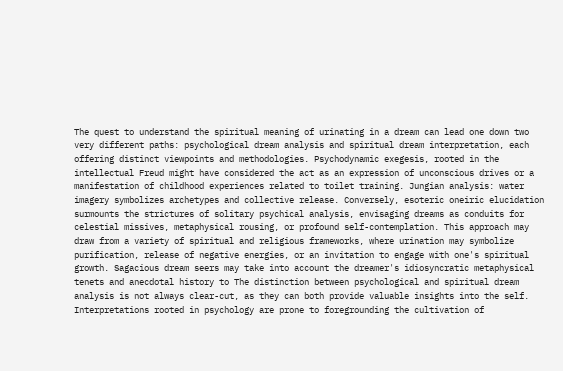The quest to understand the spiritual meaning of urinating in a dream can lead one down two very different paths: psychological dream analysis and spiritual dream interpretation, each offering distinct viewpoints and methodologies. Psychodynamic exegesis, rooted in the intellectual Freud might have considered the act as an expression of unconscious drives or a manifestation of childhood experiences related to toilet training. Jungian analysis: water imagery symbolizes archetypes and collective release. Conversely, esoteric oneiric elucidation surmounts the strictures of solitary psychical analysis, envisaging dreams as conduits for celestial missives, metaphysical rousing, or profound self-contemplation. This approach may draw from a variety of spiritual and religious frameworks, where urination may symbolize purification, release of negative energies, or an invitation to engage with one's spiritual growth. Sagacious dream seers may take into account the dreamer's idiosyncratic metaphysical tenets and anecdotal history to The distinction between psychological and spiritual dream analysis is not always clear-cut, as they can both provide valuable insights into the self. Interpretations rooted in psychology are prone to foregrounding the cultivation of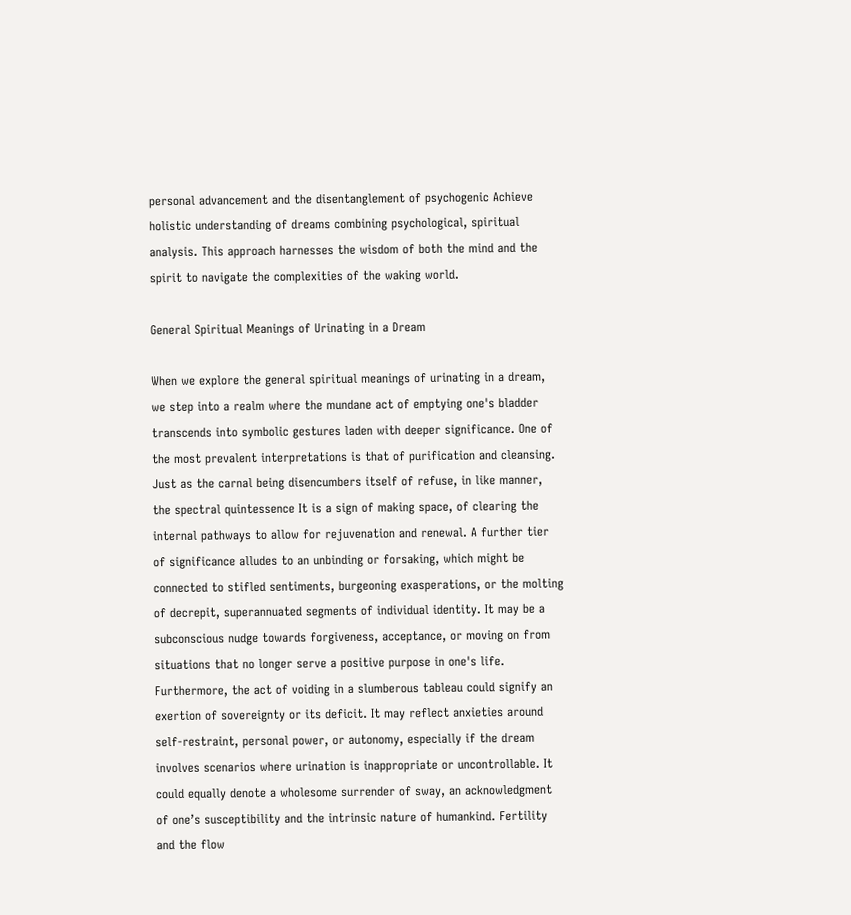personal advancement and the disentanglement of psychogenic Achieve holistic understanding of dreams combining psychological, spiritual analysis. This approach harnesses the wisdom of both the mind and the spirit to navigate the complexities of the waking world.

General Spiritual Meanings of Urinating in a Dream

When we explore the general spiritual meanings of urinating in a dream, we step into a realm where the mundane act of emptying one's bladder transcends into symbolic gestures laden with deeper significance. One of the most prevalent interpretations is that of purification and cleansing. Just as the carnal being disencumbers itself of refuse, in like manner, the spectral quintessence It is a sign of making space, of clearing the internal pathways to allow for rejuvenation and renewal. A further tier of significance alludes to an unbinding or forsaking, which might be connected to stifled sentiments, burgeoning exasperations, or the molting of decrepit, superannuated segments of individual identity. It may be a subconscious nudge towards forgiveness, acceptance, or moving on from situations that no longer serve a positive purpose in one's life. Furthermore, the act of voiding in a slumberous tableau could signify an exertion of sovereignty or its deficit. It may reflect anxieties around self-restraint, personal power, or autonomy, especially if the dream involves scenarios where urination is inappropriate or uncontrollable. It could equally denote a wholesome surrender of sway, an acknowledgment of one’s susceptibility and the intrinsic nature of humankind. Fertility and the flow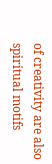of creativity are also spiritual motifs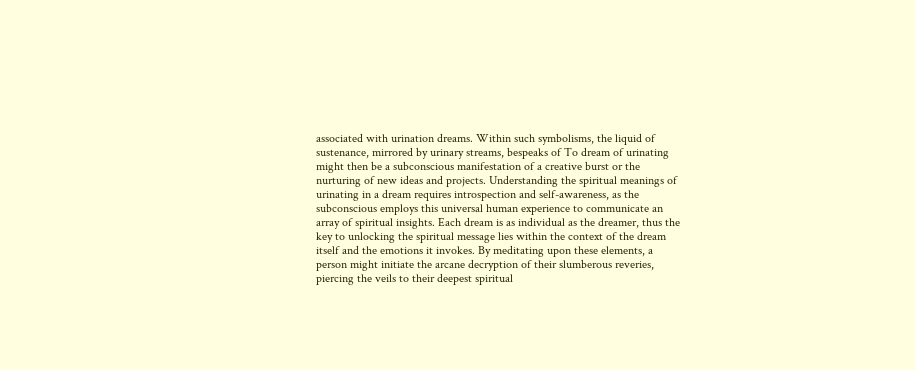associated with urination dreams. Within such symbolisms, the liquid of sustenance, mirrored by urinary streams, bespeaks of To dream of urinating might then be a subconscious manifestation of a creative burst or the nurturing of new ideas and projects. Understanding the spiritual meanings of urinating in a dream requires introspection and self-awareness, as the subconscious employs this universal human experience to communicate an array of spiritual insights. Each dream is as individual as the dreamer, thus the key to unlocking the spiritual message lies within the context of the dream itself and the emotions it invokes. By meditating upon these elements, a person might initiate the arcane decryption of their slumberous reveries, piercing the veils to their deepest spiritual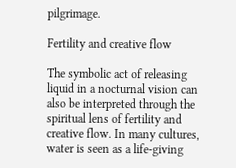pilgrimage.

Fertility and creative flow

The symbolic act of releasing liquid in a nocturnal vision can also be interpreted through the spiritual lens of fertility and creative flow. In many cultures, water is seen as a life-giving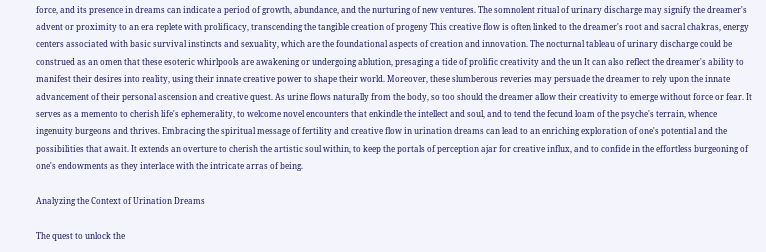force, and its presence in dreams can indicate a period of growth, abundance, and the nurturing of new ventures. The somnolent ritual of urinary discharge may signify the dreamer's advent or proximity to an era replete with prolificacy, transcending the tangible creation of progeny This creative flow is often linked to the dreamer's root and sacral chakras, energy centers associated with basic survival instincts and sexuality, which are the foundational aspects of creation and innovation. The nocturnal tableau of urinary discharge could be construed as an omen that these esoteric whirlpools are awakening or undergoing ablution, presaging a tide of prolific creativity and the un It can also reflect the dreamer's ability to manifest their desires into reality, using their innate creative power to shape their world. Moreover, these slumberous reveries may persuade the dreamer to rely upon the innate advancement of their personal ascension and creative quest. As urine flows naturally from the body, so too should the dreamer allow their creativity to emerge without force or fear. It serves as a memento to cherish life's ephemerality, to welcome novel encounters that enkindle the intellect and soul, and to tend the fecund loam of the psyche's terrain, whence ingenuity burgeons and thrives. Embracing the spiritual message of fertility and creative flow in urination dreams can lead to an enriching exploration of one's potential and the possibilities that await. It extends an overture to cherish the artistic soul within, to keep the portals of perception ajar for creative influx, and to confide in the effortless burgeoning of one's endowments as they interlace with the intricate arras of being.

Analyzing the Context of Urination Dreams

The quest to unlock the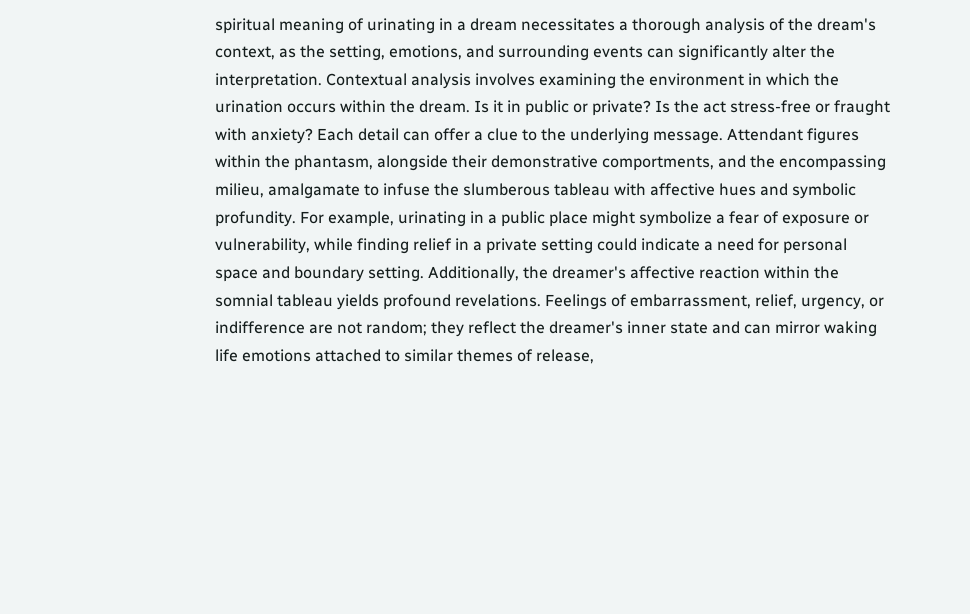spiritual meaning of urinating in a dream necessitates a thorough analysis of the dream's context, as the setting, emotions, and surrounding events can significantly alter the interpretation. Contextual analysis involves examining the environment in which the urination occurs within the dream. Is it in public or private? Is the act stress-free or fraught with anxiety? Each detail can offer a clue to the underlying message. Attendant figures within the phantasm, alongside their demonstrative comportments, and the encompassing milieu, amalgamate to infuse the slumberous tableau with affective hues and symbolic profundity. For example, urinating in a public place might symbolize a fear of exposure or vulnerability, while finding relief in a private setting could indicate a need for personal space and boundary setting. Additionally, the dreamer's affective reaction within the somnial tableau yields profound revelations. Feelings of embarrassment, relief, urgency, or indifference are not random; they reflect the dreamer's inner state and can mirror waking life emotions attached to similar themes of release,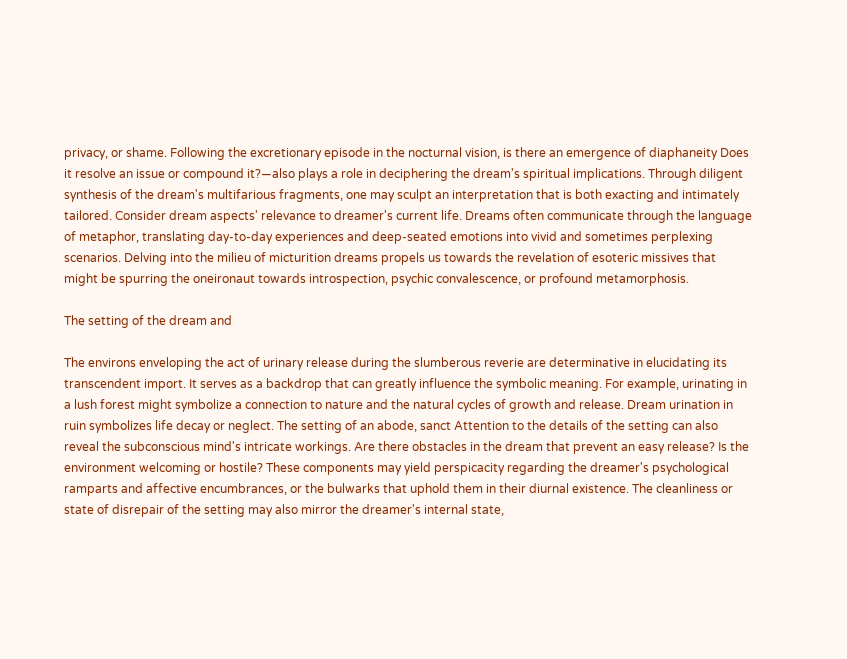privacy, or shame. Following the excretionary episode in the nocturnal vision, is there an emergence of diaphaneity Does it resolve an issue or compound it?—also plays a role in deciphering the dream's spiritual implications. Through diligent synthesis of the dream's multifarious fragments, one may sculpt an interpretation that is both exacting and intimately tailored. Consider dream aspects' relevance to dreamer's current life. Dreams often communicate through the language of metaphor, translating day-to-day experiences and deep-seated emotions into vivid and sometimes perplexing scenarios. Delving into the milieu of micturition dreams propels us towards the revelation of esoteric missives that might be spurring the oneironaut towards introspection, psychic convalescence, or profound metamorphosis.

The setting of the dream and

The environs enveloping the act of urinary release during the slumberous reverie are determinative in elucidating its transcendent import. It serves as a backdrop that can greatly influence the symbolic meaning. For example, urinating in a lush forest might symbolize a connection to nature and the natural cycles of growth and release. Dream urination in ruin symbolizes life decay or neglect. The setting of an abode, sanct Attention to the details of the setting can also reveal the subconscious mind's intricate workings. Are there obstacles in the dream that prevent an easy release? Is the environment welcoming or hostile? These components may yield perspicacity regarding the dreamer's psychological ramparts and affective encumbrances, or the bulwarks that uphold them in their diurnal existence. The cleanliness or state of disrepair of the setting may also mirror the dreamer's internal state,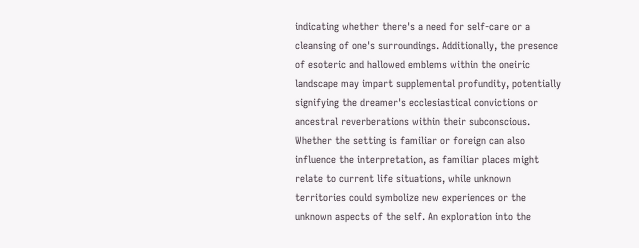indicating whether there's a need for self-care or a cleansing of one's surroundings. Additionally, the presence of esoteric and hallowed emblems within the oneiric landscape may impart supplemental profundity, potentially signifying the dreamer's ecclesiastical convictions or ancestral reverberations within their subconscious. Whether the setting is familiar or foreign can also influence the interpretation, as familiar places might relate to current life situations, while unknown territories could symbolize new experiences or the unknown aspects of the self. An exploration into the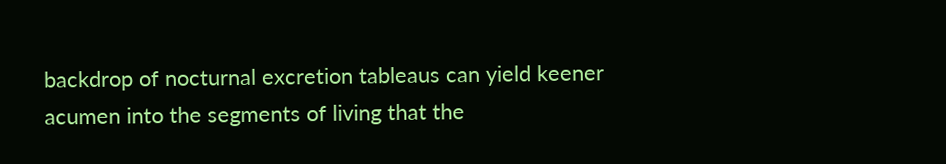backdrop of nocturnal excretion tableaus can yield keener acumen into the segments of living that the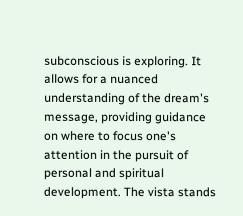subconscious is exploring. It allows for a nuanced understanding of the dream's message, providing guidance on where to focus one's attention in the pursuit of personal and spiritual development. The vista stands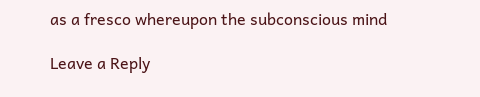as a fresco whereupon the subconscious mind

Leave a Reply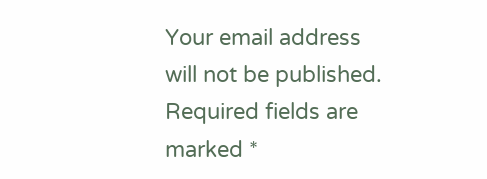Your email address will not be published. Required fields are marked *